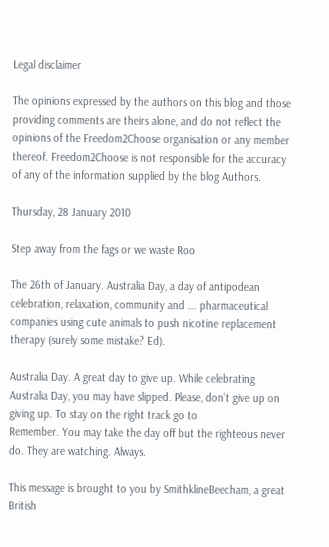Legal disclaimer

The opinions expressed by the authors on this blog and those providing comments are theirs alone, and do not reflect the opinions of the Freedom2Choose organisation or any member thereof. Freedom2Choose is not responsible for the accuracy of any of the information supplied by the blog Authors.

Thursday, 28 January 2010

Step away from the fags or we waste Roo

The 26th of January. Australia Day, a day of antipodean celebration, relaxation, community and ... pharmaceutical companies using cute animals to push nicotine replacement therapy (surely some mistake? Ed).

Australia Day. A great day to give up. While celebrating Australia Day, you may have slipped. Please, don’t give up on giving up. To stay on the right track go to
Remember. You may take the day off but the righteous never do. They are watching. Always.

This message is brought to you by SmithklineBeecham, a great British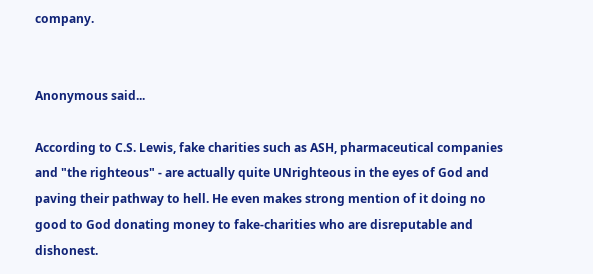company.


Anonymous said...

According to C.S. Lewis, fake charities such as ASH, pharmaceutical companies and "the righteous" - are actually quite UNrighteous in the eyes of God and paving their pathway to hell. He even makes strong mention of it doing no good to God donating money to fake-charities who are disreputable and dishonest.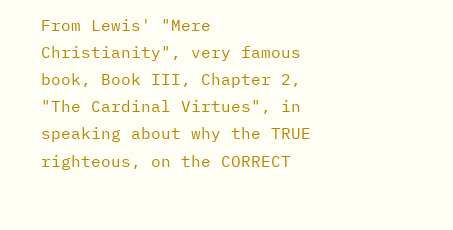From Lewis' "Mere Christianity", very famous book, Book III, Chapter 2, "The Cardinal Virtues", in speaking about why the TRUE righteous, on the CORRECT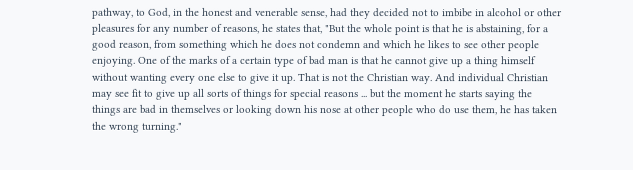pathway, to God, in the honest and venerable sense, had they decided not to imbibe in alcohol or other pleasures for any number of reasons, he states that, "But the whole point is that he is abstaining, for a good reason, from something which he does not condemn and which he likes to see other people enjoying. One of the marks of a certain type of bad man is that he cannot give up a thing himself without wanting every one else to give it up. That is not the Christian way. And individual Christian may see fit to give up all sorts of things for special reasons ... but the moment he starts saying the things are bad in themselves or looking down his nose at other people who do use them, he has taken the wrong turning."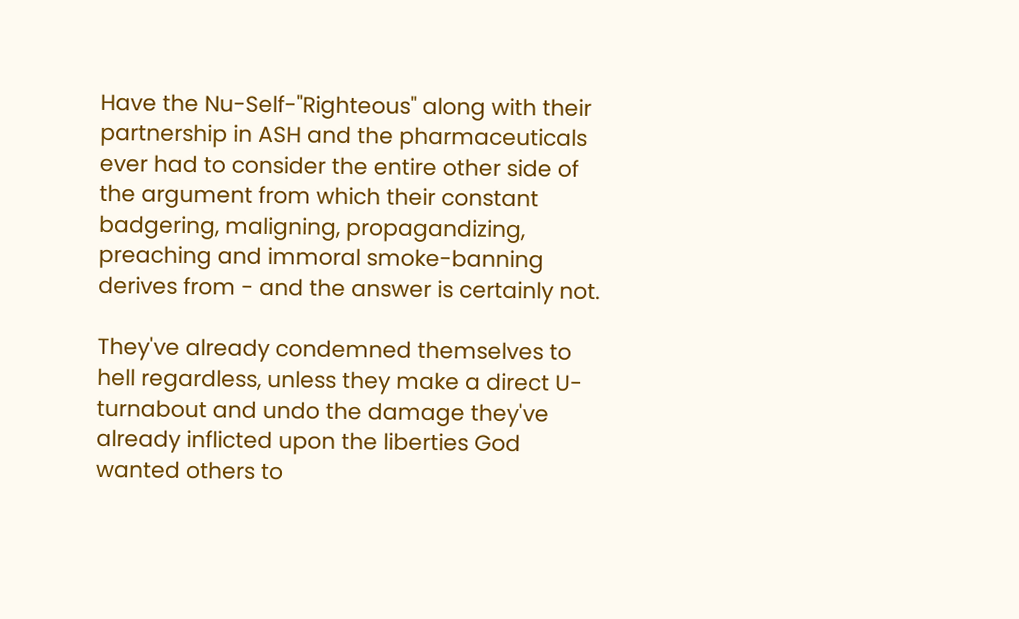Have the Nu-Self-"Righteous" along with their partnership in ASH and the pharmaceuticals ever had to consider the entire other side of the argument from which their constant badgering, maligning, propagandizing, preaching and immoral smoke-banning derives from - and the answer is certainly not.

They've already condemned themselves to hell regardless, unless they make a direct U-turnabout and undo the damage they've already inflicted upon the liberties God wanted others to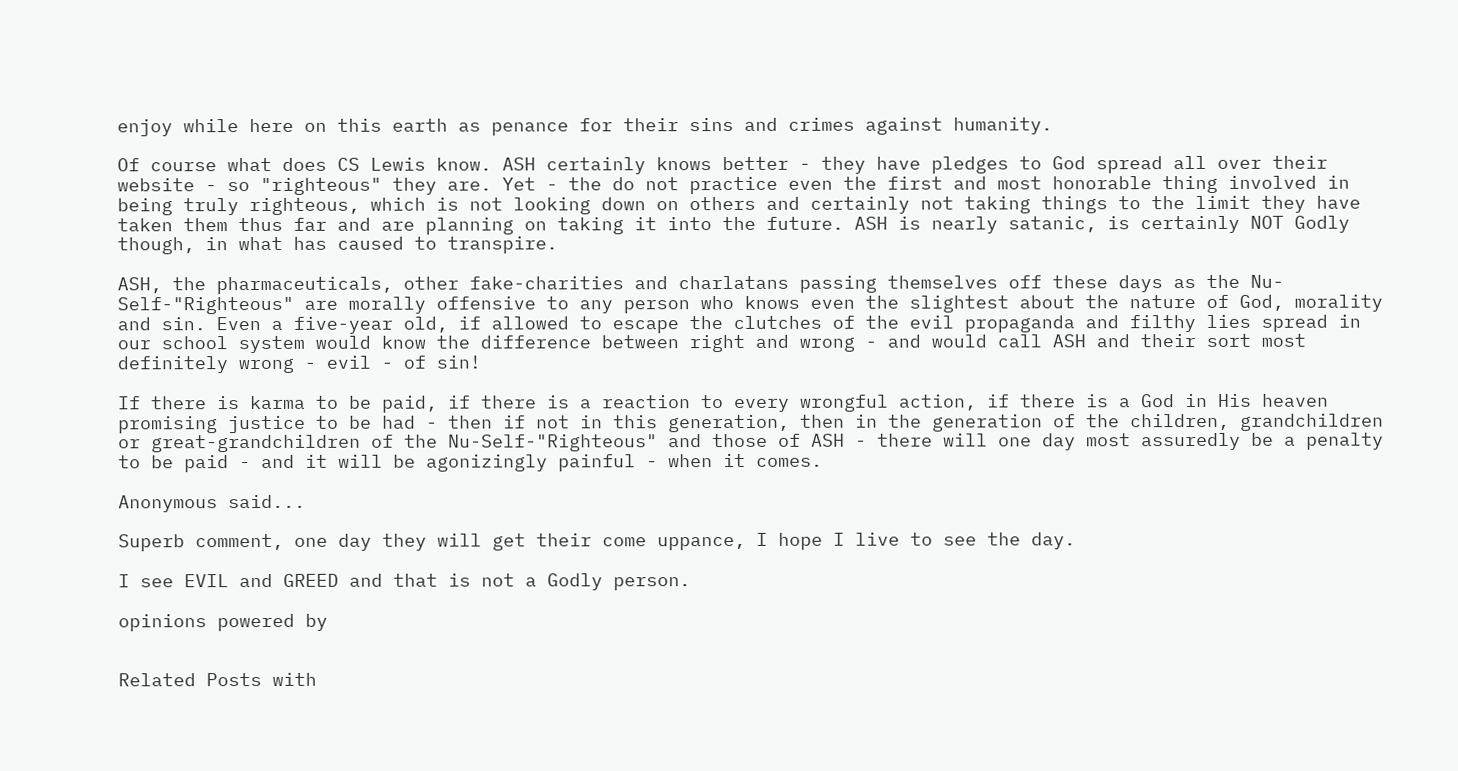enjoy while here on this earth as penance for their sins and crimes against humanity.

Of course what does CS Lewis know. ASH certainly knows better - they have pledges to God spread all over their website - so "righteous" they are. Yet - the do not practice even the first and most honorable thing involved in being truly righteous, which is not looking down on others and certainly not taking things to the limit they have taken them thus far and are planning on taking it into the future. ASH is nearly satanic, is certainly NOT Godly though, in what has caused to transpire.

ASH, the pharmaceuticals, other fake-charities and charlatans passing themselves off these days as the Nu-Self-"Righteous" are morally offensive to any person who knows even the slightest about the nature of God, morality and sin. Even a five-year old, if allowed to escape the clutches of the evil propaganda and filthy lies spread in our school system would know the difference between right and wrong - and would call ASH and their sort most definitely wrong - evil - of sin!

If there is karma to be paid, if there is a reaction to every wrongful action, if there is a God in His heaven promising justice to be had - then if not in this generation, then in the generation of the children, grandchildren or great-grandchildren of the Nu-Self-"Righteous" and those of ASH - there will one day most assuredly be a penalty to be paid - and it will be agonizingly painful - when it comes.

Anonymous said...

Superb comment, one day they will get their come uppance, I hope I live to see the day.

I see EVIL and GREED and that is not a Godly person.

opinions powered by


Related Posts with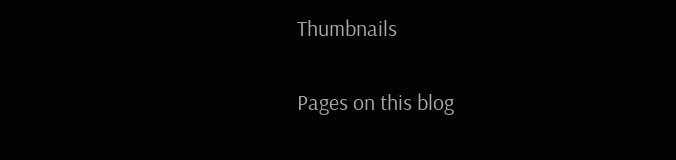Thumbnails

Pages on this blog